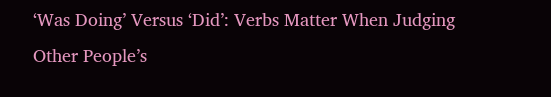‘Was Doing’ Versus ‘Did’: Verbs Matter When Judging Other People’s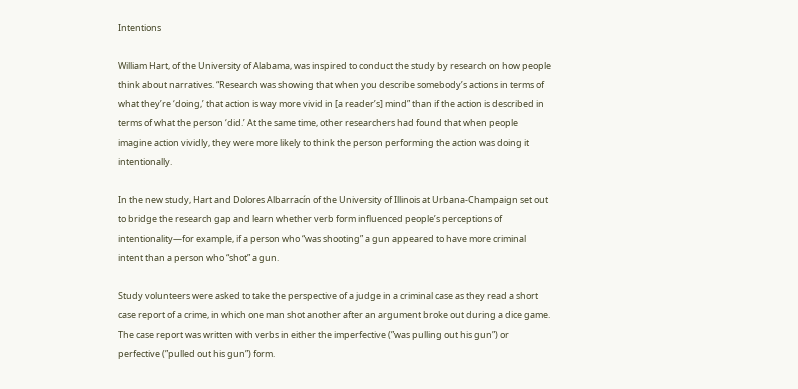Intentions

William Hart, of the University of Alabama, was inspired to conduct the study by research on how people think about narratives. “Research was showing that when you describe somebody’s actions in terms of what they’re ‘doing,’ that action is way more vivid in [a reader’s] mind” than if the action is described in terms of what the person ‘did.’ At the same time, other researchers had found that when people imagine action vividly, they were more likely to think the person performing the action was doing it intentionally.

In the new study, Hart and Dolores Albarracín of the University of Illinois at Urbana-Champaign set out to bridge the research gap and learn whether verb form influenced people’s perceptions of intentionality—for example, if a person who “was shooting” a gun appeared to have more criminal intent than a person who “shot” a gun.

Study volunteers were asked to take the perspective of a judge in a criminal case as they read a short case report of a crime, in which one man shot another after an argument broke out during a dice game. The case report was written with verbs in either the imperfective (”was pulling out his gun”) or perfective (”pulled out his gun”) form.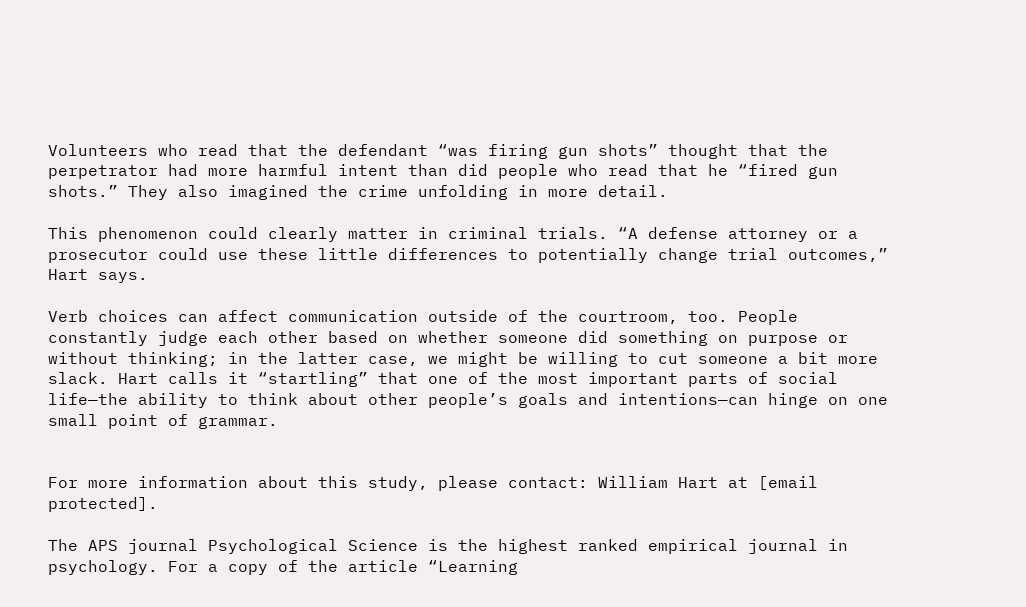Volunteers who read that the defendant “was firing gun shots” thought that the perpetrator had more harmful intent than did people who read that he “fired gun shots.” They also imagined the crime unfolding in more detail.

This phenomenon could clearly matter in criminal trials. “A defense attorney or a prosecutor could use these little differences to potentially change trial outcomes,” Hart says.

Verb choices can affect communication outside of the courtroom, too. People constantly judge each other based on whether someone did something on purpose or without thinking; in the latter case, we might be willing to cut someone a bit more slack. Hart calls it “startling” that one of the most important parts of social life—the ability to think about other people’s goals and intentions—can hinge on one small point of grammar.


For more information about this study, please contact: William Hart at [email protected].

The APS journal Psychological Science is the highest ranked empirical journal in psychology. For a copy of the article “Learning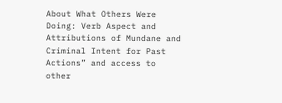About What Others Were Doing: Verb Aspect and Attributions of Mundane and Criminal Intent for Past Actions” and access to other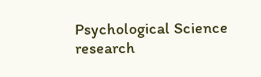Psychological Science research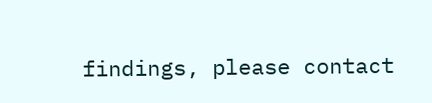findings, please contact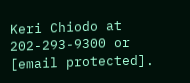Keri Chiodo at 202-293-9300 or [email protected].